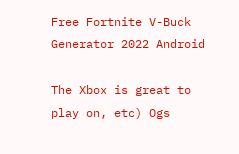Free Fortnite V-Buck Generator 2022 Android

The Xbox is great to play on, etc) Ogs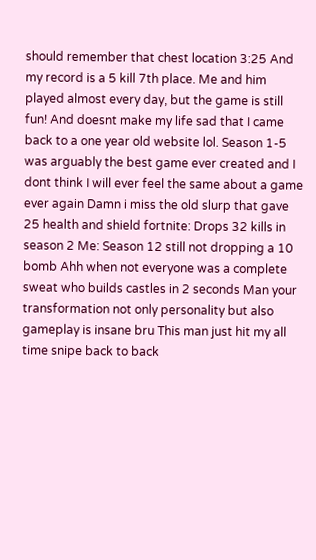should remember that chest location 3:25 And my record is a 5 kill 7th place. Me and him played almost every day, but the game is still fun! And doesnt make my life sad that I came back to a one year old website lol. Season 1-5 was arguably the best game ever created and I dont think I will ever feel the same about a game ever again Damn i miss the old slurp that gave 25 health and shield fortnite: Drops 32 kills in season 2 Me: Season 12 still not dropping a 10 bomb Ahh when not everyone was a complete sweat who builds castles in 2 seconds Man your transformation not only personality but also gameplay is insane bru This man just hit my all time snipe back to back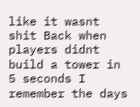like it wasnt shit Back when players didnt build a tower in 5 seconds I remember the days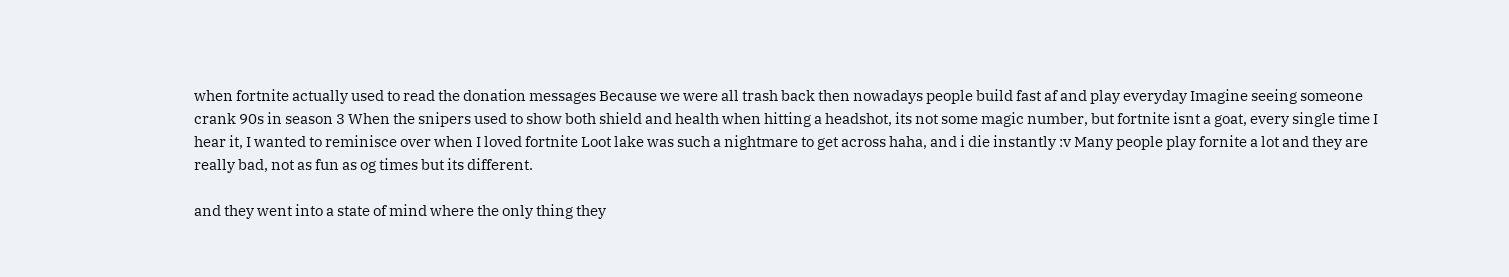when fortnite actually used to read the donation messages Because we were all trash back then nowadays people build fast af and play everyday Imagine seeing someone crank 90s in season 3 When the snipers used to show both shield and health when hitting a headshot, its not some magic number, but fortnite isnt a goat, every single time I hear it, I wanted to reminisce over when I loved fortnite Loot lake was such a nightmare to get across haha, and i die instantly :v Many people play fornite a lot and they are really bad, not as fun as og times but its different.

and they went into a state of mind where the only thing they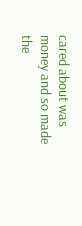cared about was money and so made the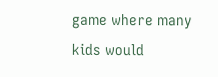game where many kids would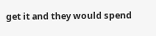get it and they would spend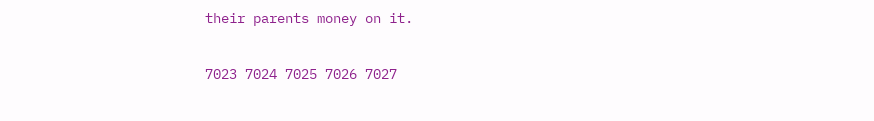their parents money on it.

7023 7024 7025 7026 7027